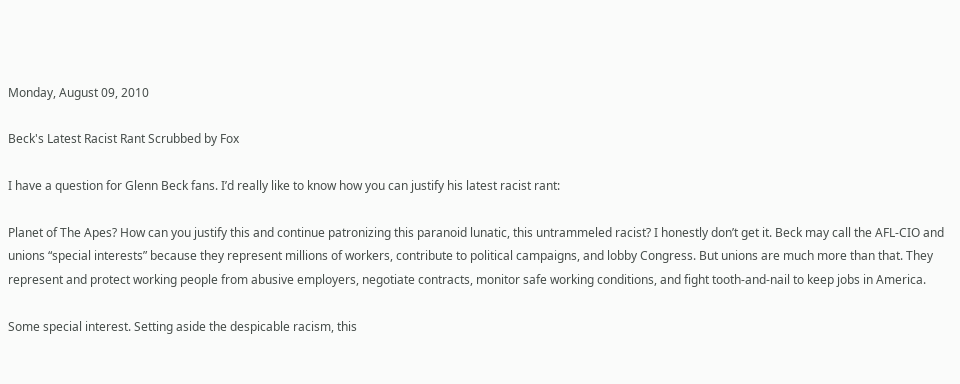Monday, August 09, 2010

Beck's Latest Racist Rant Scrubbed by Fox

I have a question for Glenn Beck fans. I’d really like to know how you can justify his latest racist rant:

Planet of The Apes? How can you justify this and continue patronizing this paranoid lunatic, this untrammeled racist? I honestly don’t get it. Beck may call the AFL-CIO and unions “special interests” because they represent millions of workers, contribute to political campaigns, and lobby Congress. But unions are much more than that. They represent and protect working people from abusive employers, negotiate contracts, monitor safe working conditions, and fight tooth-and-nail to keep jobs in America.

Some special interest. Setting aside the despicable racism, this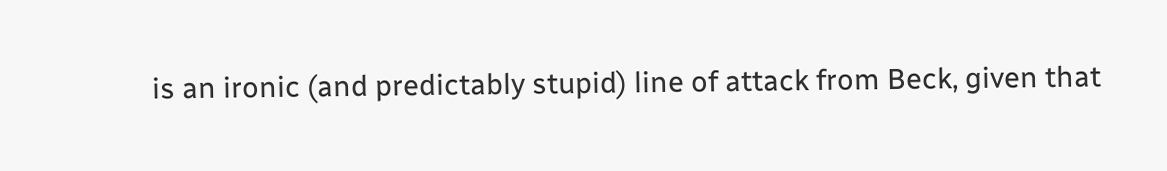is an ironic (and predictably stupid) line of attack from Beck, given that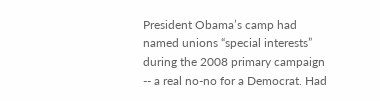President Obama’s camp had named unions “special interests” during the 2008 primary campaign -- a real no-no for a Democrat. Had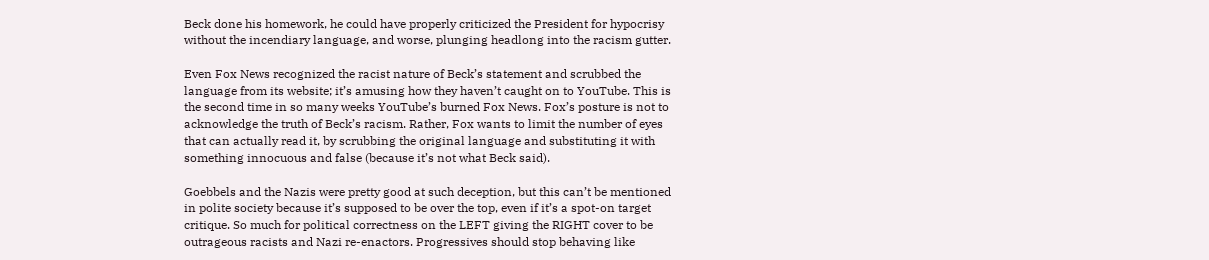Beck done his homework, he could have properly criticized the President for hypocrisy without the incendiary language, and worse, plunging headlong into the racism gutter.

Even Fox News recognized the racist nature of Beck’s statement and scrubbed the language from its website; it’s amusing how they haven’t caught on to YouTube. This is the second time in so many weeks YouTube’s burned Fox News. Fox’s posture is not to acknowledge the truth of Beck’s racism. Rather, Fox wants to limit the number of eyes that can actually read it, by scrubbing the original language and substituting it with something innocuous and false (because it’s not what Beck said).

Goebbels and the Nazis were pretty good at such deception, but this can’t be mentioned in polite society because it’s supposed to be over the top, even if it’s a spot-on target critique. So much for political correctness on the LEFT giving the RIGHT cover to be outrageous racists and Nazi re-enactors. Progressives should stop behaving like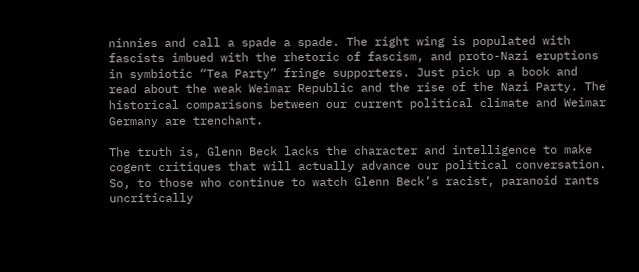ninnies and call a spade a spade. The right wing is populated with fascists imbued with the rhetoric of fascism, and proto-Nazi eruptions in symbiotic “Tea Party” fringe supporters. Just pick up a book and read about the weak Weimar Republic and the rise of the Nazi Party. The historical comparisons between our current political climate and Weimar Germany are trenchant.

The truth is, Glenn Beck lacks the character and intelligence to make cogent critiques that will actually advance our political conversation. So, to those who continue to watch Glenn Beck’s racist, paranoid rants uncritically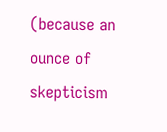(because an ounce of skepticism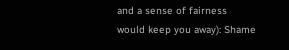and a sense of fairness would keep you away): Shame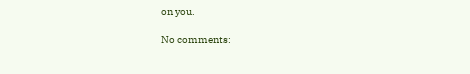on you.

No comments: